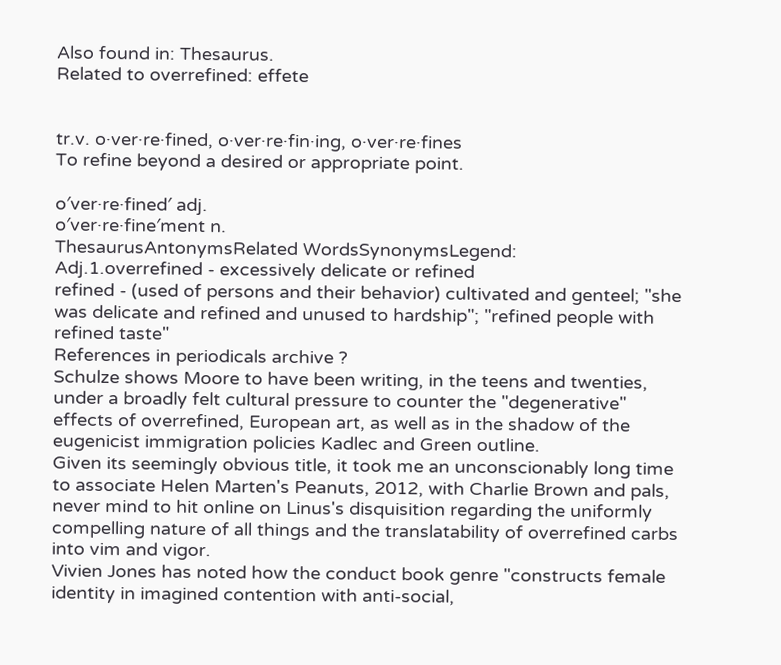Also found in: Thesaurus.
Related to overrefined: effete


tr.v. o·ver·re·fined, o·ver·re·fin·ing, o·ver·re·fines
To refine beyond a desired or appropriate point.

o′ver·re·fined′ adj.
o′ver·re·fine′ment n.
ThesaurusAntonymsRelated WordsSynonymsLegend:
Adj.1.overrefined - excessively delicate or refined
refined - (used of persons and their behavior) cultivated and genteel; "she was delicate and refined and unused to hardship"; "refined people with refined taste"
References in periodicals archive ?
Schulze shows Moore to have been writing, in the teens and twenties, under a broadly felt cultural pressure to counter the "degenerative" effects of overrefined, European art, as well as in the shadow of the eugenicist immigration policies Kadlec and Green outline.
Given its seemingly obvious title, it took me an unconscionably long time to associate Helen Marten's Peanuts, 2012, with Charlie Brown and pals, never mind to hit online on Linus's disquisition regarding the uniformly compelling nature of all things and the translatability of overrefined carbs into vim and vigor.
Vivien Jones has noted how the conduct book genre "constructs female identity in imagined contention with anti-social,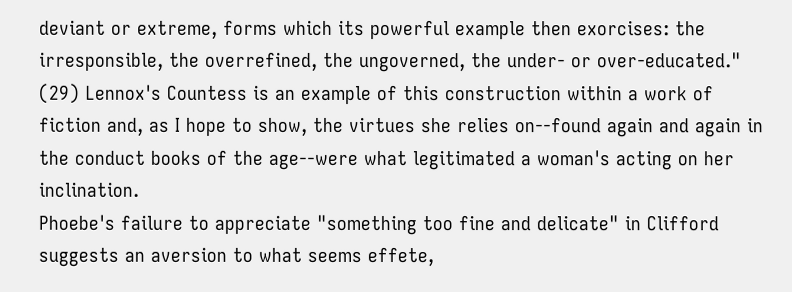deviant or extreme, forms which its powerful example then exorcises: the irresponsible, the overrefined, the ungoverned, the under- or over-educated." (29) Lennox's Countess is an example of this construction within a work of fiction and, as I hope to show, the virtues she relies on--found again and again in the conduct books of the age--were what legitimated a woman's acting on her inclination.
Phoebe's failure to appreciate "something too fine and delicate" in Clifford suggests an aversion to what seems effete,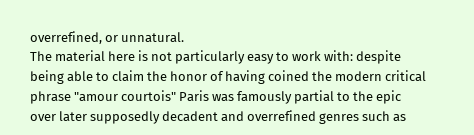overrefined, or unnatural.
The material here is not particularly easy to work with: despite being able to claim the honor of having coined the modern critical phrase "amour courtois" Paris was famously partial to the epic over later supposedly decadent and overrefined genres such as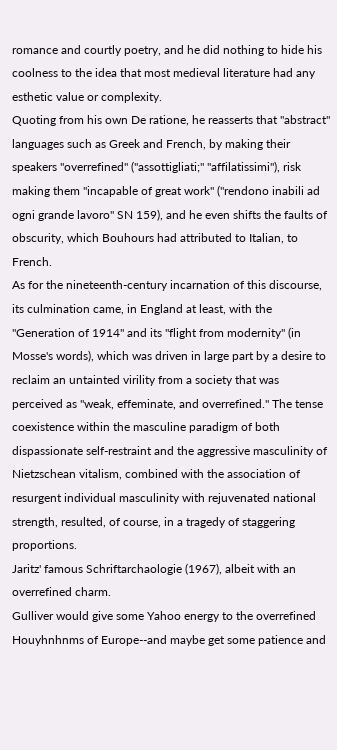romance and courtly poetry, and he did nothing to hide his coolness to the idea that most medieval literature had any esthetic value or complexity.
Quoting from his own De ratione, he reasserts that "abstract" languages such as Greek and French, by making their speakers "overrefined" ("assottigliati;" "affilatissimi"), risk making them "incapable of great work" ("rendono inabili ad ogni grande lavoro" SN 159), and he even shifts the faults of obscurity, which Bouhours had attributed to Italian, to French.
As for the nineteenth-century incarnation of this discourse, its culmination came, in England at least, with the "Generation of 1914" and its "flight from modernity" (in Mosse's words), which was driven in large part by a desire to reclaim an untainted virility from a society that was perceived as "weak, effeminate, and overrefined." The tense coexistence within the masculine paradigm of both dispassionate self-restraint and the aggressive masculinity of Nietzschean vitalism, combined with the association of resurgent individual masculinity with rejuvenated national strength, resulted, of course, in a tragedy of staggering proportions.
Jaritz' famous Schriftarchaologie (1967), albeit with an overrefined charm.
Gulliver would give some Yahoo energy to the overrefined Houyhnhnms of Europe--and maybe get some patience and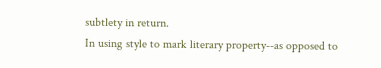subtlety in return.
In using style to mark literary property--as opposed to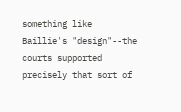something like Baillie's "design"--the courts supported precisely that sort of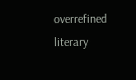overrefined literary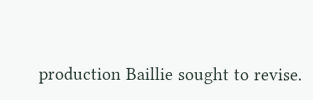production Baillie sought to revise.